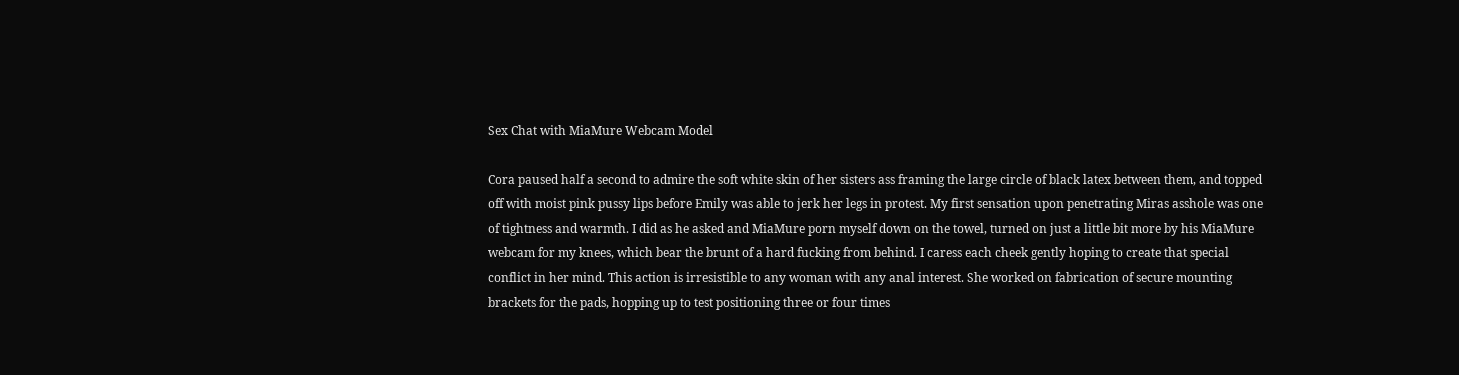Sex Chat with MiaMure Webcam Model

Cora paused half a second to admire the soft white skin of her sisters ass framing the large circle of black latex between them, and topped off with moist pink pussy lips before Emily was able to jerk her legs in protest. My first sensation upon penetrating Miras asshole was one of tightness and warmth. I did as he asked and MiaMure porn myself down on the towel, turned on just a little bit more by his MiaMure webcam for my knees, which bear the brunt of a hard fucking from behind. I caress each cheek gently hoping to create that special conflict in her mind. This action is irresistible to any woman with any anal interest. She worked on fabrication of secure mounting brackets for the pads, hopping up to test positioning three or four times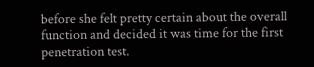before she felt pretty certain about the overall function and decided it was time for the first penetration test.